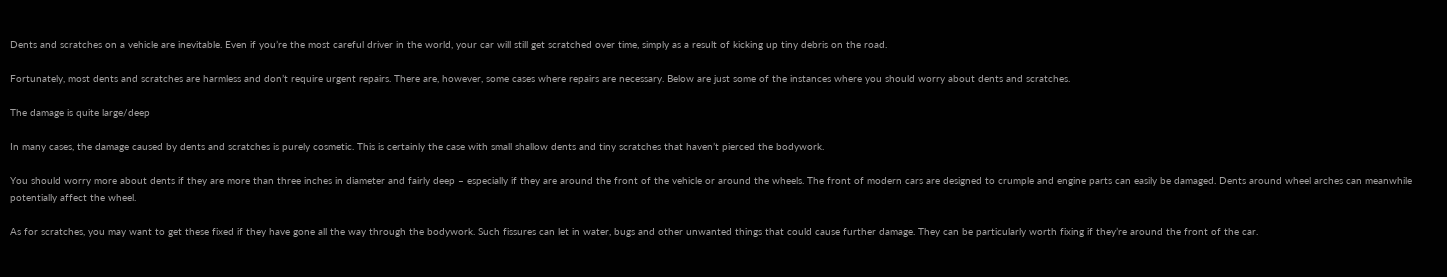Dents and scratches on a vehicle are inevitable. Even if you’re the most careful driver in the world, your car will still get scratched over time, simply as a result of kicking up tiny debris on the road.

Fortunately, most dents and scratches are harmless and don’t require urgent repairs. There are, however, some cases where repairs are necessary. Below are just some of the instances where you should worry about dents and scratches.

The damage is quite large/deep

In many cases, the damage caused by dents and scratches is purely cosmetic. This is certainly the case with small shallow dents and tiny scratches that haven’t pierced the bodywork.

You should worry more about dents if they are more than three inches in diameter and fairly deep – especially if they are around the front of the vehicle or around the wheels. The front of modern cars are designed to crumple and engine parts can easily be damaged. Dents around wheel arches can meanwhile potentially affect the wheel.

As for scratches, you may want to get these fixed if they have gone all the way through the bodywork. Such fissures can let in water, bugs and other unwanted things that could cause further damage. They can be particularly worth fixing if they’re around the front of the car.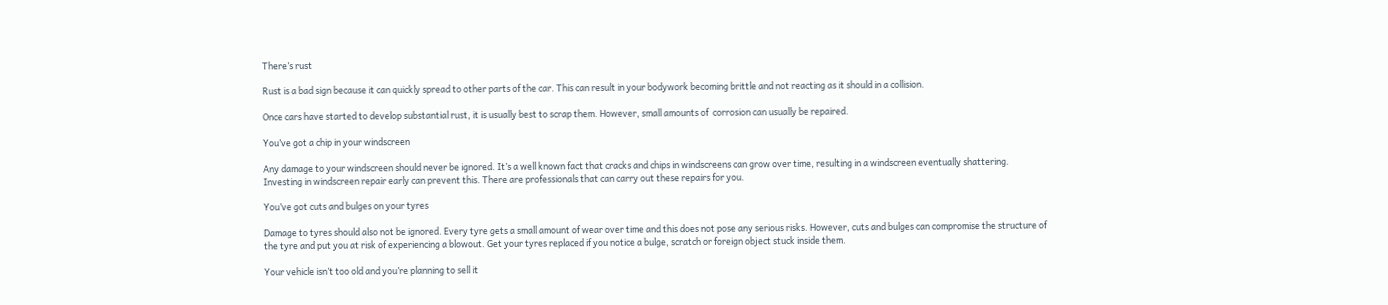There’s rust

Rust is a bad sign because it can quickly spread to other parts of the car. This can result in your bodywork becoming brittle and not reacting as it should in a collision.

Once cars have started to develop substantial rust, it is usually best to scrap them. However, small amounts of  corrosion can usually be repaired.

You’ve got a chip in your windscreen

Any damage to your windscreen should never be ignored. It’s a well known fact that cracks and chips in windscreens can grow over time, resulting in a windscreen eventually shattering. Investing in windscreen repair early can prevent this. There are professionals that can carry out these repairs for you.

You’ve got cuts and bulges on your tyres

Damage to tyres should also not be ignored. Every tyre gets a small amount of wear over time and this does not pose any serious risks. However, cuts and bulges can compromise the structure of the tyre and put you at risk of experiencing a blowout. Get your tyres replaced if you notice a bulge, scratch or foreign object stuck inside them.

Your vehicle isn’t too old and you’re planning to sell it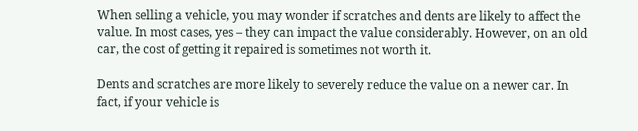When selling a vehicle, you may wonder if scratches and dents are likely to affect the value. In most cases, yes – they can impact the value considerably. However, on an old car, the cost of getting it repaired is sometimes not worth it.

Dents and scratches are more likely to severely reduce the value on a newer car. In fact, if your vehicle is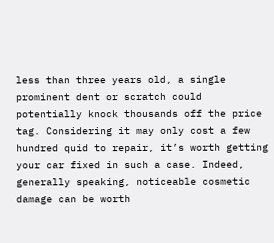less than three years old, a single prominent dent or scratch could potentially knock thousands off the price tag. Considering it may only cost a few hundred quid to repair, it’s worth getting your car fixed in such a case. Indeed, generally speaking, noticeable cosmetic damage can be worth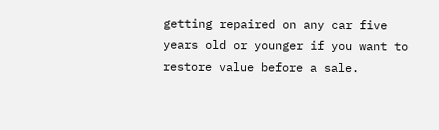getting repaired on any car five years old or younger if you want to restore value before a sale.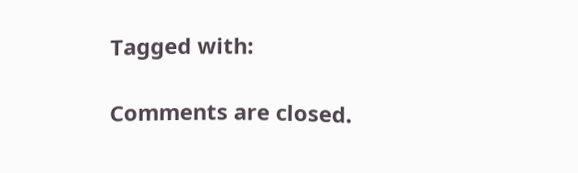Tagged with:

Comments are closed.